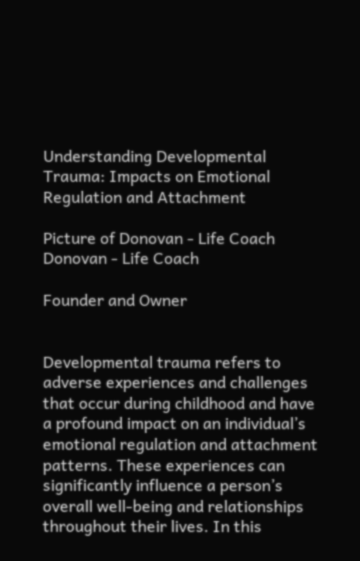Understanding Developmental Trauma: Impacts on Emotional Regulation and Attachment

Picture of Donovan - Life Coach
Donovan - Life Coach

Founder and Owner


Developmental trauma refers to adverse experiences and challenges that occur during childhood and have a profound impact on an individual’s emotional regulation and attachment patterns. These experiences can significantly influence a person’s overall well-being and relationships throughout their lives. In this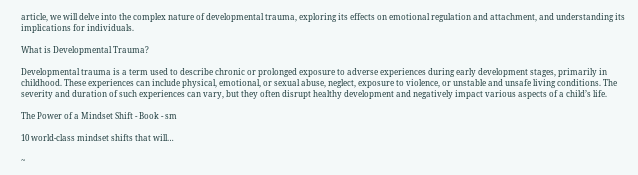article, we will delve into the complex nature of developmental trauma, exploring its effects on emotional regulation and attachment, and understanding its implications for individuals.

What is Developmental Trauma?

Developmental trauma is a term used to describe chronic or prolonged exposure to adverse experiences during early development stages, primarily in childhood. These experiences can include physical, emotional, or sexual abuse, neglect, exposure to violence, or unstable and unsafe living conditions. The severity and duration of such experiences can vary, but they often disrupt healthy development and negatively impact various aspects of a child’s life.

The Power of a Mindset Shift - Book - sm

10 world-class mindset shifts that will…

~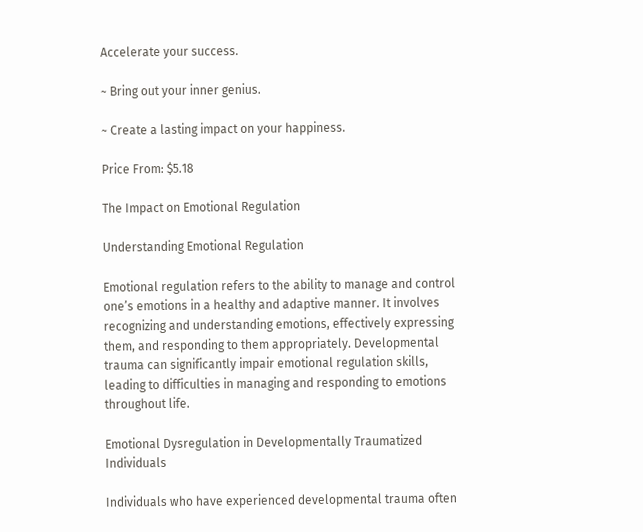Accelerate your success.

~ Bring out your inner genius.

~ Create a lasting impact on your happiness.

Price From: $5.18

The Impact on Emotional Regulation

Understanding Emotional Regulation

Emotional regulation refers to the ability to manage and control one’s emotions in a healthy and adaptive manner. It involves recognizing and understanding emotions, effectively expressing them, and responding to them appropriately. Developmental trauma can significantly impair emotional regulation skills, leading to difficulties in managing and responding to emotions throughout life.

Emotional Dysregulation in Developmentally Traumatized Individuals

Individuals who have experienced developmental trauma often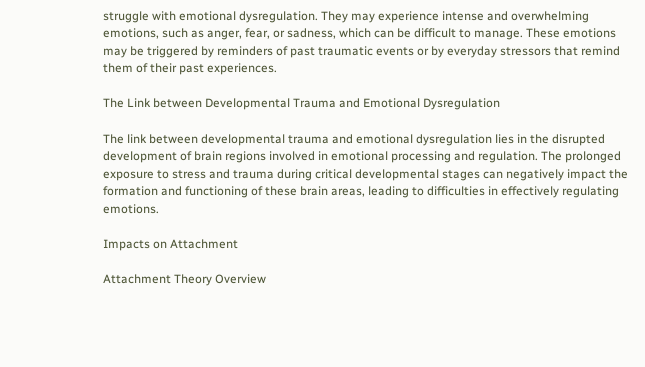struggle with emotional dysregulation. They may experience intense and overwhelming emotions, such as anger, fear, or sadness, which can be difficult to manage. These emotions may be triggered by reminders of past traumatic events or by everyday stressors that remind them of their past experiences.

The Link between Developmental Trauma and Emotional Dysregulation

The link between developmental trauma and emotional dysregulation lies in the disrupted development of brain regions involved in emotional processing and regulation. The prolonged exposure to stress and trauma during critical developmental stages can negatively impact the formation and functioning of these brain areas, leading to difficulties in effectively regulating emotions.

Impacts on Attachment

Attachment Theory Overview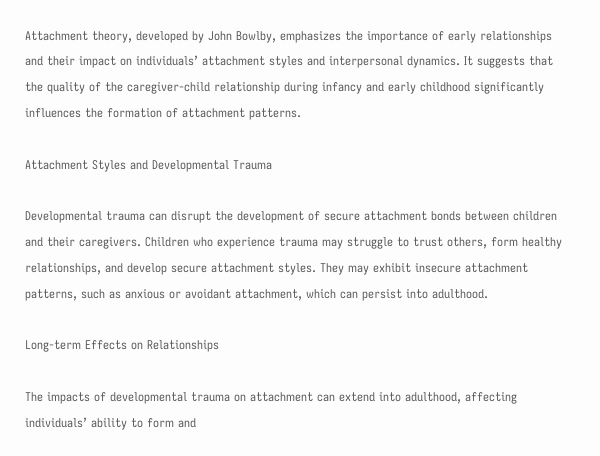Attachment theory, developed by John Bowlby, emphasizes the importance of early relationships and their impact on individuals’ attachment styles and interpersonal dynamics. It suggests that the quality of the caregiver-child relationship during infancy and early childhood significantly influences the formation of attachment patterns.

Attachment Styles and Developmental Trauma

Developmental trauma can disrupt the development of secure attachment bonds between children and their caregivers. Children who experience trauma may struggle to trust others, form healthy relationships, and develop secure attachment styles. They may exhibit insecure attachment patterns, such as anxious or avoidant attachment, which can persist into adulthood.

Long-term Effects on Relationships

The impacts of developmental trauma on attachment can extend into adulthood, affecting individuals’ ability to form and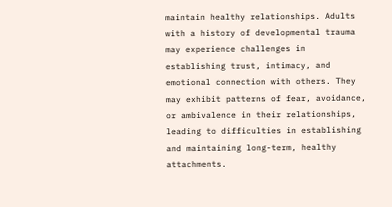maintain healthy relationships. Adults with a history of developmental trauma may experience challenges in establishing trust, intimacy, and emotional connection with others. They may exhibit patterns of fear, avoidance, or ambivalence in their relationships, leading to difficulties in establishing and maintaining long-term, healthy attachments.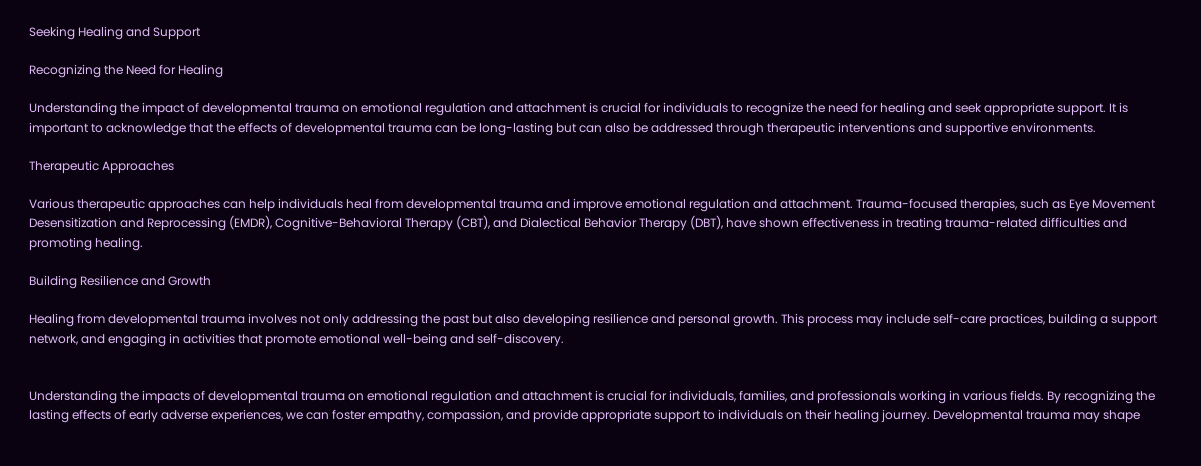Seeking Healing and Support

Recognizing the Need for Healing

Understanding the impact of developmental trauma on emotional regulation and attachment is crucial for individuals to recognize the need for healing and seek appropriate support. It is important to acknowledge that the effects of developmental trauma can be long-lasting but can also be addressed through therapeutic interventions and supportive environments.

Therapeutic Approaches

Various therapeutic approaches can help individuals heal from developmental trauma and improve emotional regulation and attachment. Trauma-focused therapies, such as Eye Movement Desensitization and Reprocessing (EMDR), Cognitive-Behavioral Therapy (CBT), and Dialectical Behavior Therapy (DBT), have shown effectiveness in treating trauma-related difficulties and promoting healing.

Building Resilience and Growth

Healing from developmental trauma involves not only addressing the past but also developing resilience and personal growth. This process may include self-care practices, building a support network, and engaging in activities that promote emotional well-being and self-discovery.


Understanding the impacts of developmental trauma on emotional regulation and attachment is crucial for individuals, families, and professionals working in various fields. By recognizing the lasting effects of early adverse experiences, we can foster empathy, compassion, and provide appropriate support to individuals on their healing journey. Developmental trauma may shape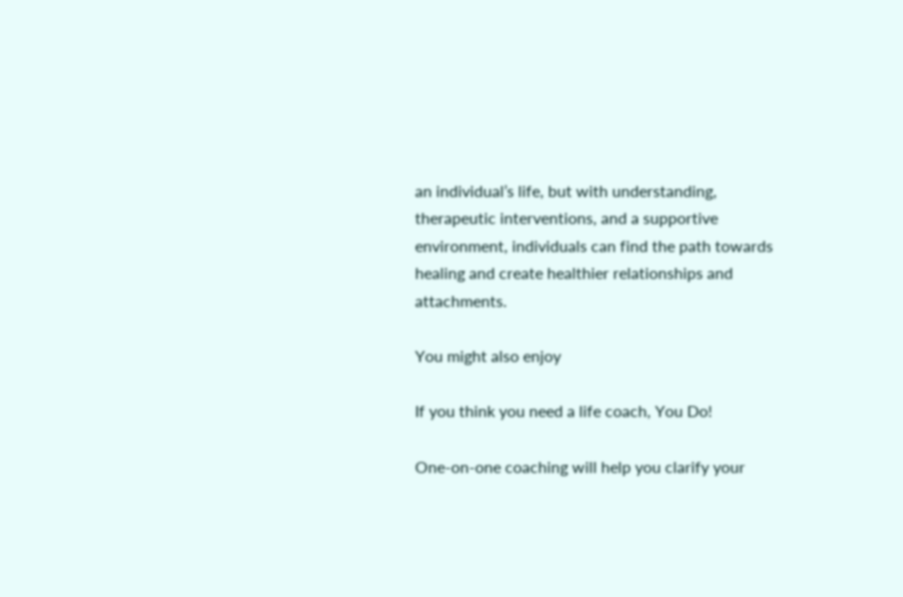an individual’s life, but with understanding, therapeutic interventions, and a supportive environment, individuals can find the path towards healing and create healthier relationships and attachments.

You might also enjoy

If you think you need a life coach, You Do!

One-on-one coaching will help you clarify your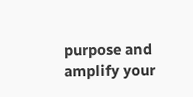purpose and amplify your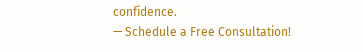confidence.
— Schedule a Free Consultation!